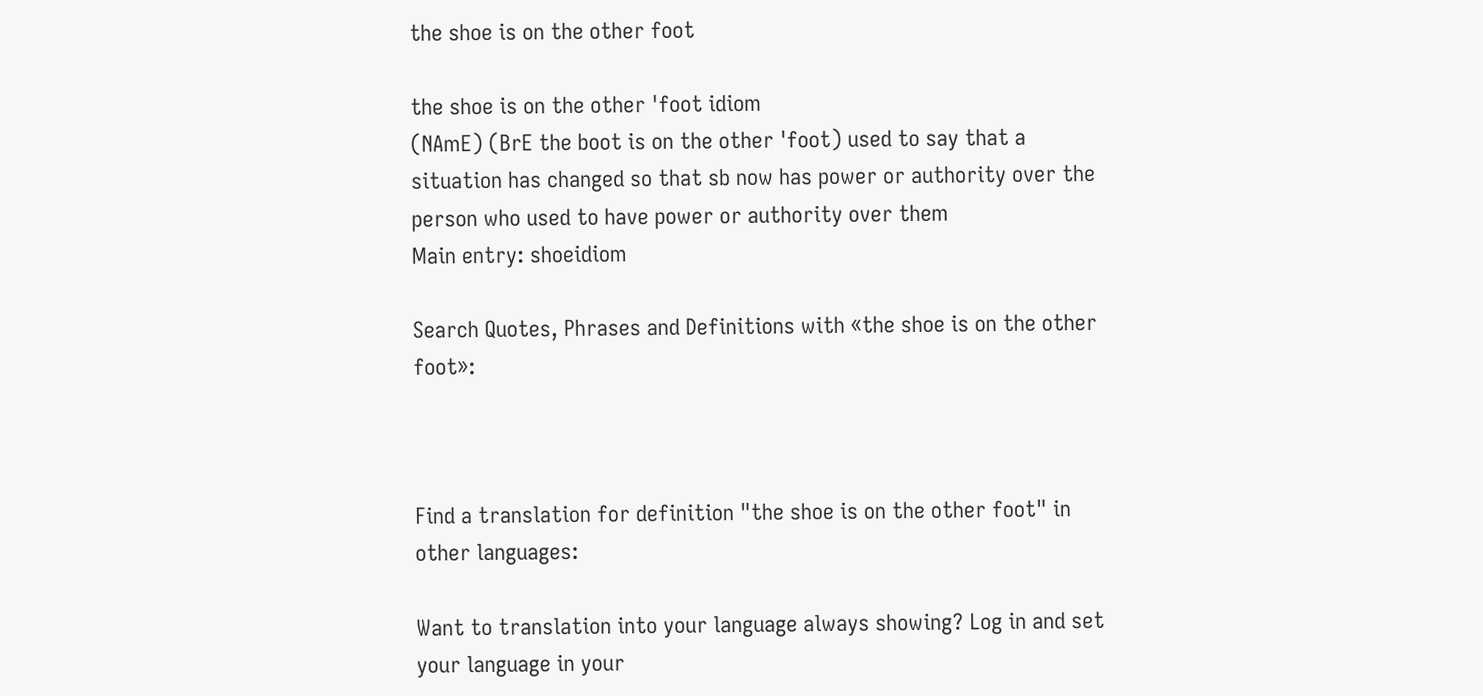the shoe is on the other foot

the shoe is on the other ˈfoot idiom
(NAmE) (BrE the boot is on the other ˈfoot) used to say that a situation has changed so that sb now has power or authority over the person who used to have power or authority over them
Main entry: shoeidiom

Search Quotes, Phrases and Definitions with «the shoe is on the other foot»:



Find a translation for definition "the shoe is on the other foot" in other languages:

Want to translation into your language always showing? Log in and set your language in your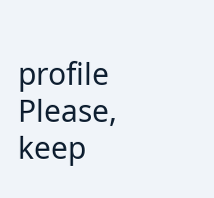profile
Please, keep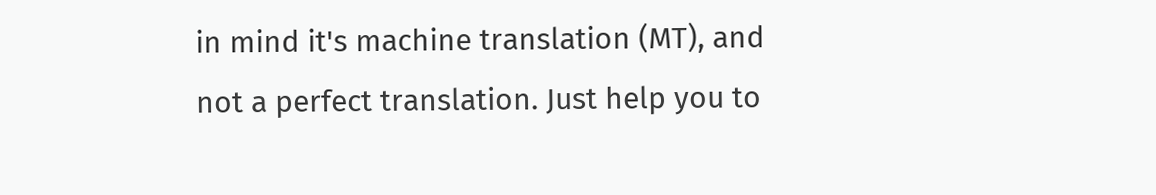in mind it's machine translation (MT), and not a perfect translation. Just help you to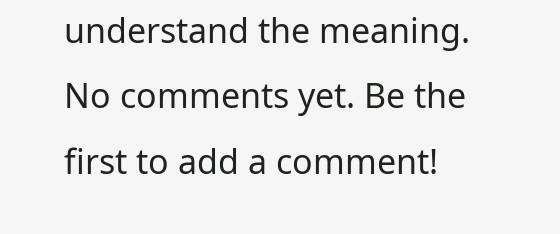understand the meaning.
No comments yet. Be the first to add a comment!